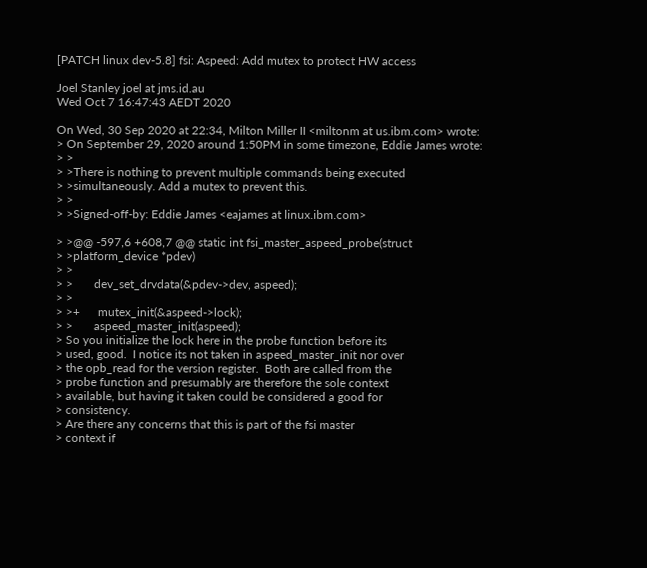[PATCH linux dev-5.8] fsi: Aspeed: Add mutex to protect HW access

Joel Stanley joel at jms.id.au
Wed Oct 7 16:47:43 AEDT 2020

On Wed, 30 Sep 2020 at 22:34, Milton Miller II <miltonm at us.ibm.com> wrote:
> On September 29, 2020 around 1:50PM in some timezone, Eddie James wrote:
> >
> >There is nothing to prevent multiple commands being executed
> >simultaneously. Add a mutex to prevent this.
> >
> >Signed-off-by: Eddie James <eajames at linux.ibm.com>

> >@@ -597,6 +608,7 @@ static int fsi_master_aspeed_probe(struct
> >platform_device *pdev)
> >
> >       dev_set_drvdata(&pdev->dev, aspeed);
> >
> >+      mutex_init(&aspeed->lock);
> >       aspeed_master_init(aspeed);
> So you initialize the lock here in the probe function before its
> used, good.  I notice its not taken in aspeed_master_init nor over
> the opb_read for the version register.  Both are called from the
> probe function and presumably are therefore the sole context
> available, but having it taken could be considered a good for
> consistency.
> Are there any concerns that this is part of the fsi master
> context if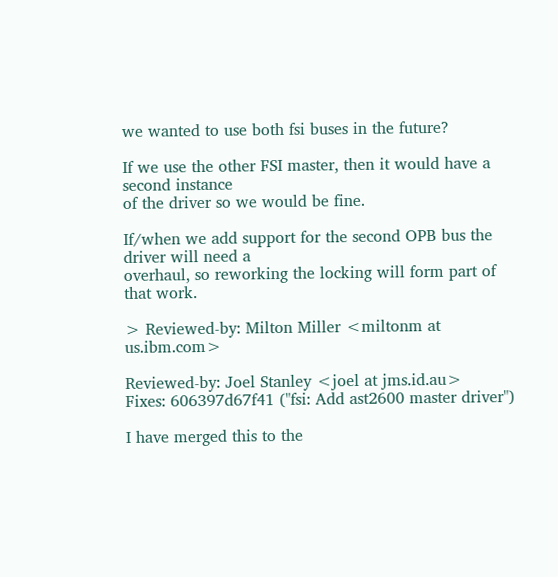we wanted to use both fsi buses in the future?

If we use the other FSI master, then it would have a second instance
of the driver so we would be fine.

If/when we add support for the second OPB bus the driver will need a
overhaul, so reworking the locking will form part of that work.

> Reviewed-by: Milton Miller <miltonm at us.ibm.com>

Reviewed-by: Joel Stanley <joel at jms.id.au>
Fixes: 606397d67f41 ("fsi: Add ast2600 master driver")

I have merged this to the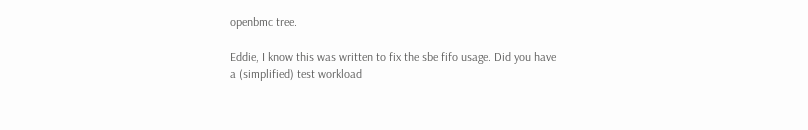openbmc tree.

Eddie, I know this was written to fix the sbe fifo usage. Did you have
a (simplified) test workload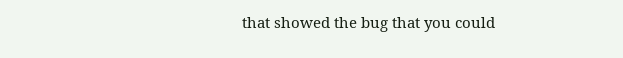that showed the bug that you could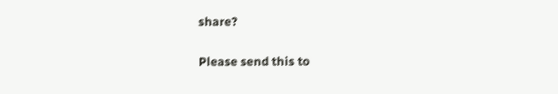share?

Please send this to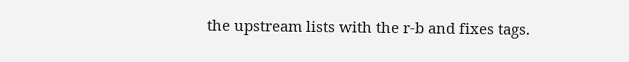the upstream lists with the r-b and fixes tags.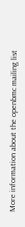More information about the openbmc mailing list